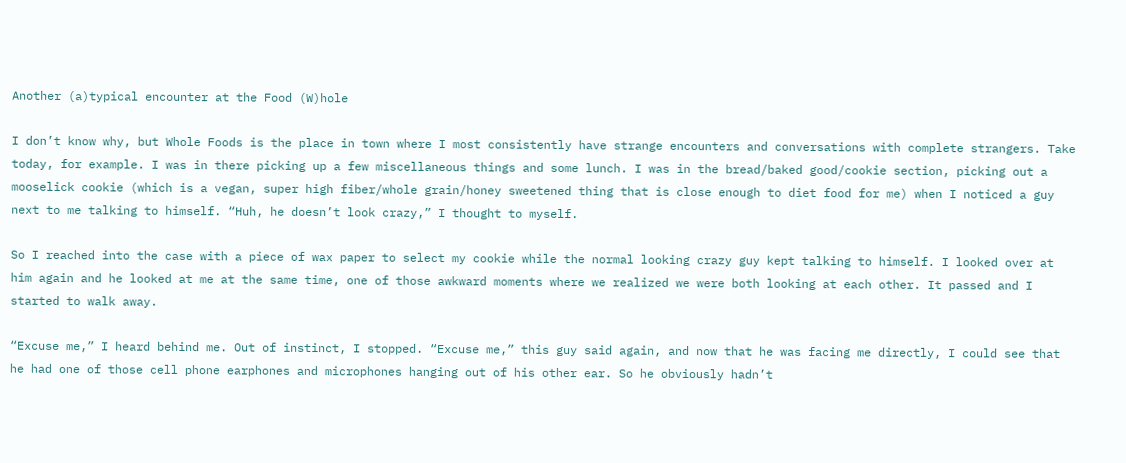Another (a)typical encounter at the Food (W)hole

I don’t know why, but Whole Foods is the place in town where I most consistently have strange encounters and conversations with complete strangers. Take today, for example. I was in there picking up a few miscellaneous things and some lunch. I was in the bread/baked good/cookie section, picking out a mooselick cookie (which is a vegan, super high fiber/whole grain/honey sweetened thing that is close enough to diet food for me) when I noticed a guy next to me talking to himself. “Huh, he doesn’t look crazy,” I thought to myself.

So I reached into the case with a piece of wax paper to select my cookie while the normal looking crazy guy kept talking to himself. I looked over at him again and he looked at me at the same time, one of those awkward moments where we realized we were both looking at each other. It passed and I started to walk away.

“Excuse me,” I heard behind me. Out of instinct, I stopped. “Excuse me,” this guy said again, and now that he was facing me directly, I could see that he had one of those cell phone earphones and microphones hanging out of his other ear. So he obviously hadn’t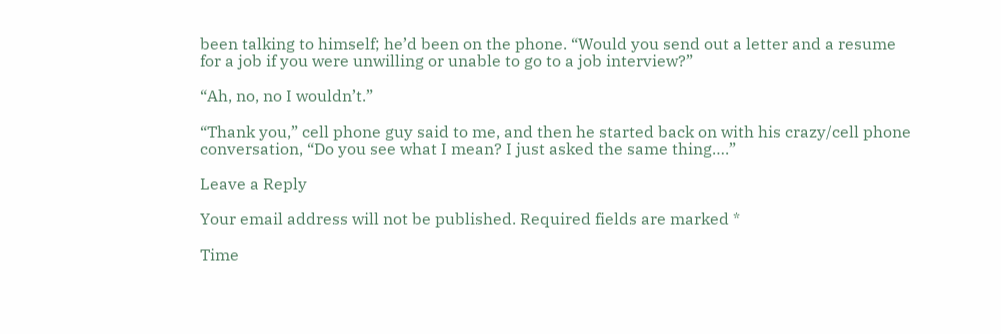been talking to himself; he’d been on the phone. “Would you send out a letter and a resume for a job if you were unwilling or unable to go to a job interview?”

“Ah, no, no I wouldn’t.”

“Thank you,” cell phone guy said to me, and then he started back on with his crazy/cell phone conversation, “Do you see what I mean? I just asked the same thing….”

Leave a Reply

Your email address will not be published. Required fields are marked *

Time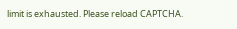limit is exhausted. Please reload CAPTCHA.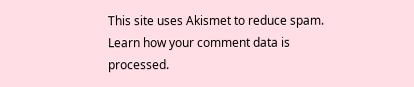This site uses Akismet to reduce spam. Learn how your comment data is processed.